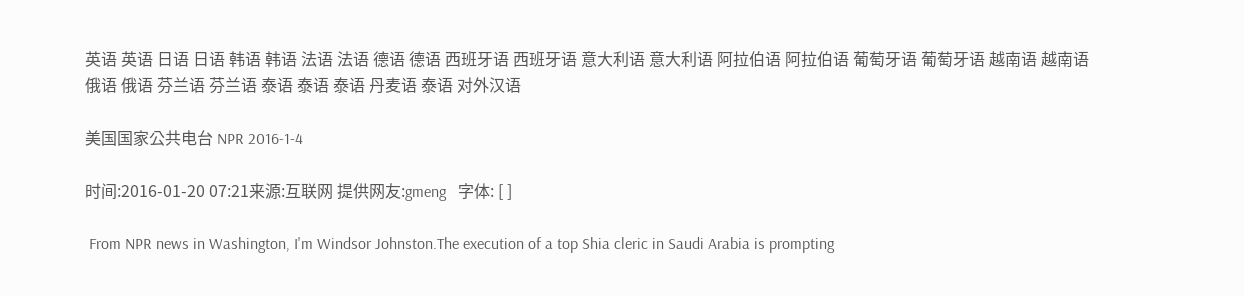英语 英语 日语 日语 韩语 韩语 法语 法语 德语 德语 西班牙语 西班牙语 意大利语 意大利语 阿拉伯语 阿拉伯语 葡萄牙语 葡萄牙语 越南语 越南语 俄语 俄语 芬兰语 芬兰语 泰语 泰语 泰语 丹麦语 泰语 对外汉语

美国国家公共电台 NPR 2016-1-4

时间:2016-01-20 07:21来源:互联网 提供网友:gmeng   字体: [ ]

 From NPR news in Washington, I'm Windsor Johnston.The execution of a top Shia cleric in Saudi Arabia is prompting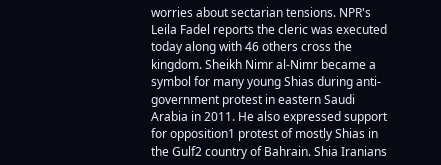worries about sectarian tensions. NPR's Leila Fadel reports the cleric was executed today along with 46 others cross the kingdom. Sheikh Nimr al-Nimr became a symbol for many young Shias during anti-government protest in eastern Saudi Arabia in 2011. He also expressed support for opposition1 protest of mostly Shias in the Gulf2 country of Bahrain. Shia Iranians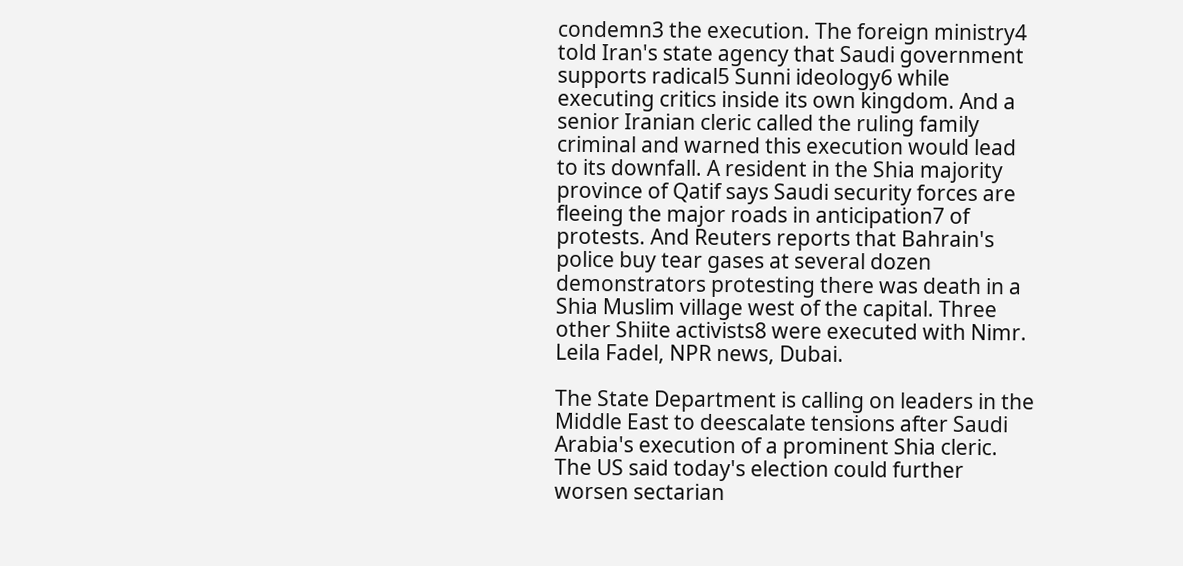condemn3 the execution. The foreign ministry4 told Iran's state agency that Saudi government supports radical5 Sunni ideology6 while executing critics inside its own kingdom. And a senior Iranian cleric called the ruling family criminal and warned this execution would lead to its downfall. A resident in the Shia majority province of Qatif says Saudi security forces are fleeing the major roads in anticipation7 of protests. And Reuters reports that Bahrain's  police buy tear gases at several dozen demonstrators protesting there was death in a Shia Muslim village west of the capital. Three other Shiite activists8 were executed with Nimr. Leila Fadel, NPR news, Dubai.

The State Department is calling on leaders in the Middle East to deescalate tensions after Saudi Arabia's execution of a prominent Shia cleric. The US said today's election could further worsen sectarian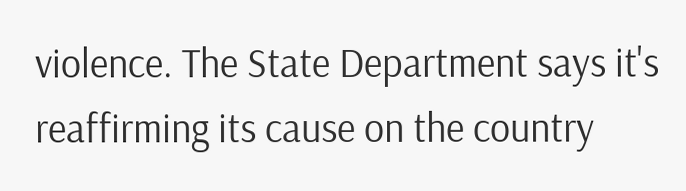violence. The State Department says it's reaffirming its cause on the country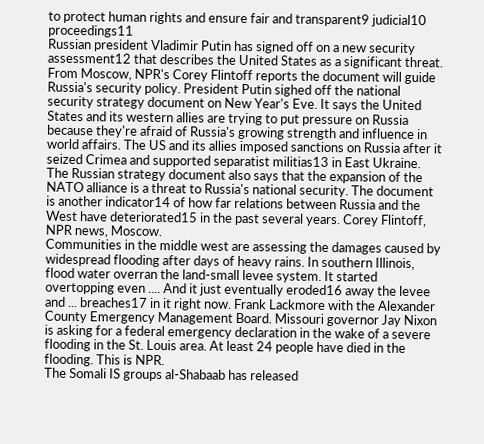to protect human rights and ensure fair and transparent9 judicial10 proceedings11
Russian president Vladimir Putin has signed off on a new security assessment12 that describes the United States as a significant threat. From Moscow, NPR's Corey Flintoff reports the document will guide Russia's security policy. President Putin sighed off the national security strategy document on New Year's Eve. It says the United States and its western allies are trying to put pressure on Russia because they're afraid of Russia's growing strength and influence in world affairs. The US and its allies imposed sanctions on Russia after it seized Crimea and supported separatist militias13 in East Ukraine. The Russian strategy document also says that the expansion of the NATO alliance is a threat to Russia's national security. The document is another indicator14 of how far relations between Russia and the West have deteriorated15 in the past several years. Corey Flintoff, NPR news, Moscow.
Communities in the middle west are assessing the damages caused by widespread flooding after days of heavy rains. In southern Illinois, flood water overran the land-small levee system. It started overtopping even .... And it just eventually eroded16 away the levee and ... breaches17 in it right now. Frank Lackmore with the Alexander County Emergency Management Board. Missouri governor Jay Nixon is asking for a federal emergency declaration in the wake of a severe flooding in the St. Louis area. At least 24 people have died in the flooding. This is NPR.
The Somali IS groups al-Shabaab has released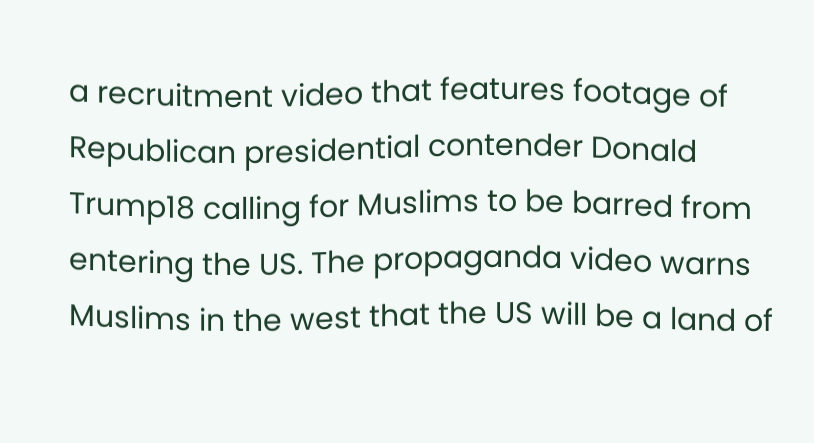a recruitment video that features footage of Republican presidential contender Donald Trump18 calling for Muslims to be barred from entering the US. The propaganda video warns Muslims in the west that the US will be a land of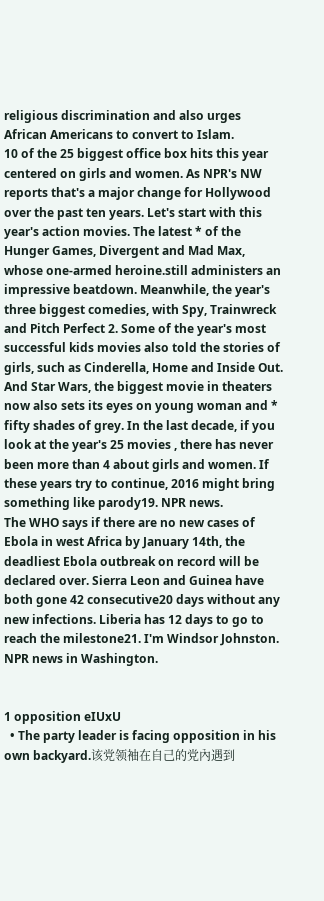religious discrimination and also urges African Americans to convert to Islam.
10 of the 25 biggest office box hits this year centered on girls and women. As NPR's NW reports that's a major change for Hollywood over the past ten years. Let's start with this year's action movies. The latest * of the Hunger Games, Divergent and Mad Max, whose one-armed heroine.still administers an impressive beatdown. Meanwhile, the year's three biggest comedies, with Spy, Trainwreck and Pitch Perfect 2. Some of the year's most successful kids movies also told the stories of girls, such as Cinderella, Home and Inside Out. And Star Wars, the biggest movie in theaters now also sets its eyes on young woman and * fifty shades of grey. In the last decade, if you look at the year's 25 movies , there has never been more than 4 about girls and women. If these years try to continue, 2016 might bring something like parody19. NPR news.
The WHO says if there are no new cases of Ebola in west Africa by January 14th, the deadliest Ebola outbreak on record will be declared over. Sierra Leon and Guinea have both gone 42 consecutive20 days without any new infections. Liberia has 12 days to go to reach the milestone21. I'm Windsor Johnston. NPR news in Washington.


1 opposition eIUxU
  • The party leader is facing opposition in his own backyard.该党领袖在自己的党內遇到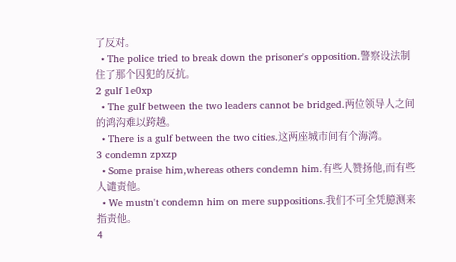了反对。
  • The police tried to break down the prisoner's opposition.警察设法制住了那个囚犯的反抗。
2 gulf 1e0xp
  • The gulf between the two leaders cannot be bridged.两位领导人之间的鸿沟难以跨越。
  • There is a gulf between the two cities.这两座城市间有个海湾。
3 condemn zpxzp
  • Some praise him,whereas others condemn him.有些人赞扬他,而有些人谴责他。
  • We mustn't condemn him on mere suppositions.我们不可全凭臆测来指责他。
4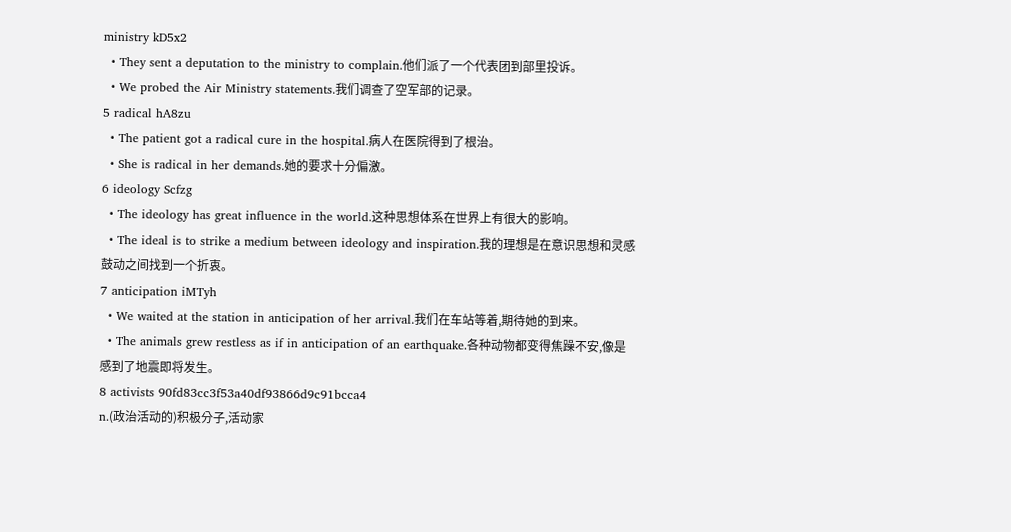ministry kD5x2
  • They sent a deputation to the ministry to complain.他们派了一个代表团到部里投诉。
  • We probed the Air Ministry statements.我们调查了空军部的记录。
5 radical hA8zu
  • The patient got a radical cure in the hospital.病人在医院得到了根治。
  • She is radical in her demands.她的要求十分偏激。
6 ideology Scfzg
  • The ideology has great influence in the world.这种思想体系在世界上有很大的影响。
  • The ideal is to strike a medium between ideology and inspiration.我的理想是在意识思想和灵感鼓动之间找到一个折衷。
7 anticipation iMTyh
  • We waited at the station in anticipation of her arrival.我们在车站等着,期待她的到来。
  • The animals grew restless as if in anticipation of an earthquake.各种动物都变得焦躁不安,像是感到了地震即将发生。
8 activists 90fd83cc3f53a40df93866d9c91bcca4
n.(政治活动的)积极分子,活动家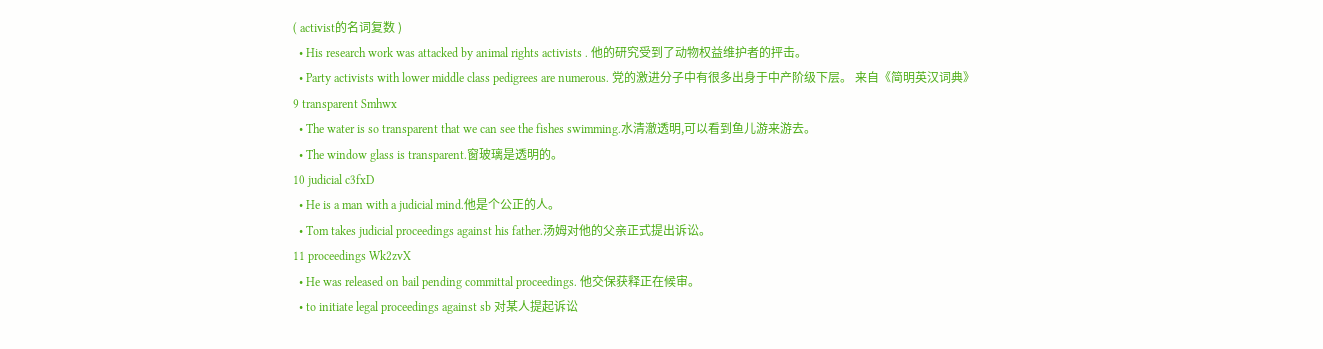( activist的名词复数 )
  • His research work was attacked by animal rights activists . 他的研究受到了动物权益维护者的抨击。
  • Party activists with lower middle class pedigrees are numerous. 党的激进分子中有很多出身于中产阶级下层。 来自《简明英汉词典》
9 transparent Smhwx
  • The water is so transparent that we can see the fishes swimming.水清澈透明,可以看到鱼儿游来游去。
  • The window glass is transparent.窗玻璃是透明的。
10 judicial c3fxD
  • He is a man with a judicial mind.他是个公正的人。
  • Tom takes judicial proceedings against his father.汤姆对他的父亲正式提出诉讼。
11 proceedings Wk2zvX
  • He was released on bail pending committal proceedings. 他交保获释正在候审。
  • to initiate legal proceedings against sb 对某人提起诉讼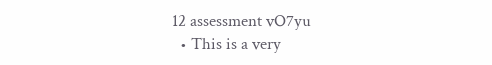12 assessment vO7yu
  • This is a very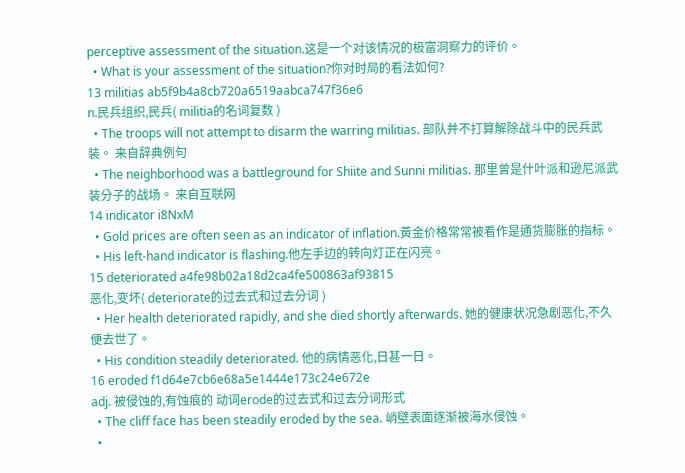perceptive assessment of the situation.这是一个对该情况的极富洞察力的评价。
  • What is your assessment of the situation?你对时局的看法如何?
13 militias ab5f9b4a8cb720a6519aabca747f36e6
n.民兵组织,民兵( militia的名词复数 )
  • The troops will not attempt to disarm the warring militias. 部队并不打算解除战斗中的民兵武装。 来自辞典例句
  • The neighborhood was a battleground for Shiite and Sunni militias. 那里曾是什叶派和逊尼派武装分子的战场。 来自互联网
14 indicator i8NxM
  • Gold prices are often seen as an indicator of inflation.黃金价格常常被看作是通货膨胀的指标。
  • His left-hand indicator is flashing.他左手边的转向灯正在闪亮。
15 deteriorated a4fe98b02a18d2ca4fe500863af93815
恶化,变坏( deteriorate的过去式和过去分词 )
  • Her health deteriorated rapidly, and she died shortly afterwards. 她的健康状况急剧恶化,不久便去世了。
  • His condition steadily deteriorated. 他的病情恶化,日甚一日。
16 eroded f1d64e7cb6e68a5e1444e173c24e672e
adj. 被侵蚀的,有蚀痕的 动词erode的过去式和过去分词形式
  • The cliff face has been steadily eroded by the sea. 峭壁表面逐渐被海水侵蚀。
  •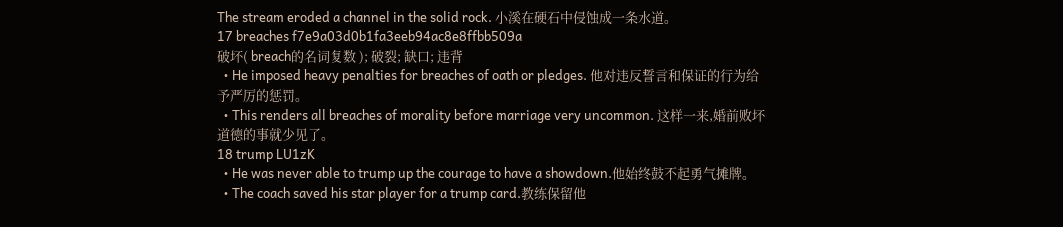The stream eroded a channel in the solid rock. 小溪在硬石中侵蚀成一条水道。
17 breaches f7e9a03d0b1fa3eeb94ac8e8ffbb509a
破坏( breach的名词复数 ); 破裂; 缺口; 违背
  • He imposed heavy penalties for breaches of oath or pledges. 他对违反誓言和保证的行为给予严厉的惩罚。
  • This renders all breaches of morality before marriage very uncommon. 这样一来,婚前败坏道德的事就少见了。
18 trump LU1zK
  • He was never able to trump up the courage to have a showdown.他始终鼓不起勇气摊牌。
  • The coach saved his star player for a trump card.教练保留他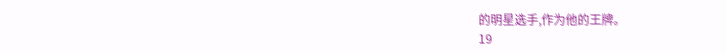的明星选手,作为他的王牌。
19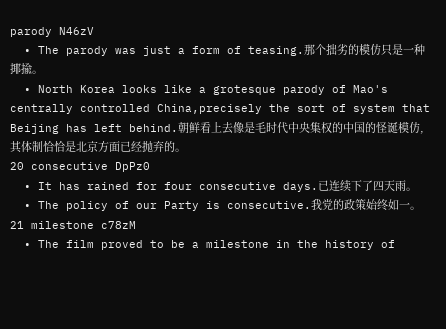parody N46zV
  • The parody was just a form of teasing.那个拙劣的模仿只是一种揶揄。
  • North Korea looks like a grotesque parody of Mao's centrally controlled China,precisely the sort of system that Beijing has left behind.朝鲜看上去像是毛时代中央集权的中国的怪诞模仿,其体制恰恰是北京方面已经抛弃的。
20 consecutive DpPz0
  • It has rained for four consecutive days.已连续下了四天雨。
  • The policy of our Party is consecutive.我党的政策始终如一。
21 milestone c78zM
  • The film proved to be a milestone in the history of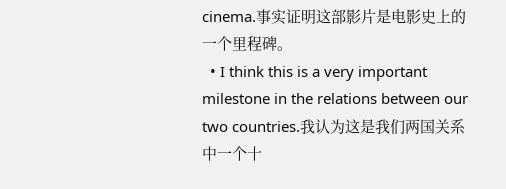cinema.事实证明这部影片是电影史上的一个里程碑。
  • I think this is a very important milestone in the relations between our two countries.我认为这是我们两国关系中一个十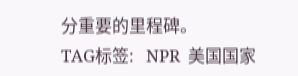分重要的里程碑。
TAG标签:   NPR  美国国家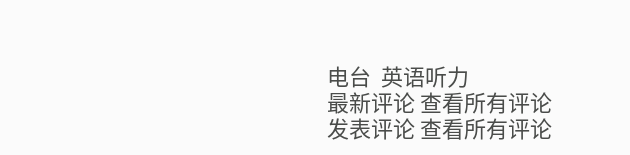电台  英语听力
最新评论 查看所有评论
发表评论 查看所有评论